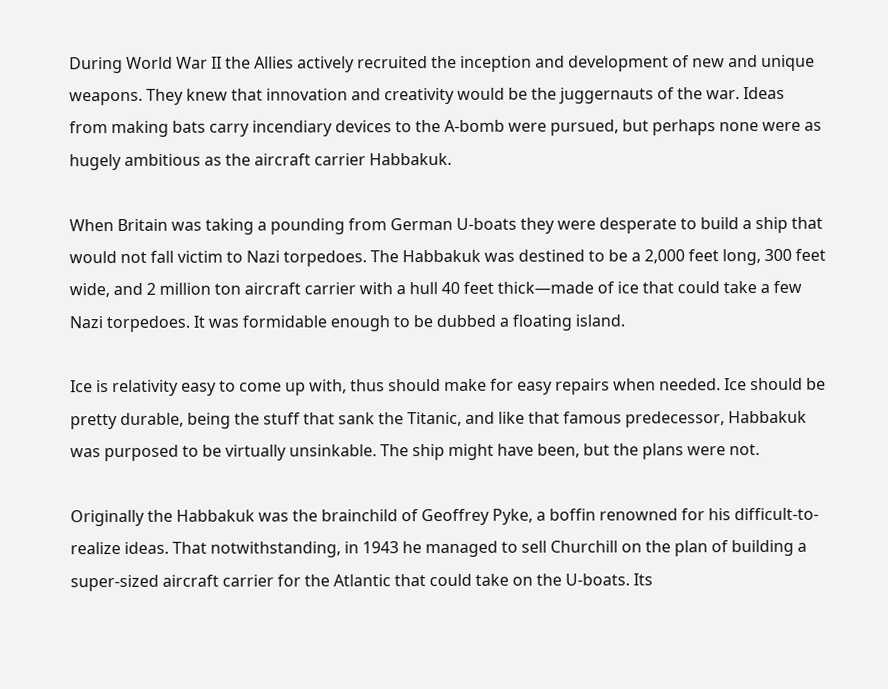During World War II the Allies actively recruited the inception and development of new and unique weapons. They knew that innovation and creativity would be the juggernauts of the war. Ideas from making bats carry incendiary devices to the A-bomb were pursued, but perhaps none were as hugely ambitious as the aircraft carrier Habbakuk.

When Britain was taking a pounding from German U-boats they were desperate to build a ship that would not fall victim to Nazi torpedoes. The Habbakuk was destined to be a 2,000 feet long, 300 feet wide, and 2 million ton aircraft carrier with a hull 40 feet thick—made of ice that could take a few Nazi torpedoes. It was formidable enough to be dubbed a floating island.

Ice is relativity easy to come up with, thus should make for easy repairs when needed. Ice should be pretty durable, being the stuff that sank the Titanic, and like that famous predecessor, Habbakuk was purposed to be virtually unsinkable. The ship might have been, but the plans were not.

Originally the Habbakuk was the brainchild of Geoffrey Pyke, a boffin renowned for his difficult-to-realize ideas. That notwithstanding, in 1943 he managed to sell Churchill on the plan of building a super-sized aircraft carrier for the Atlantic that could take on the U-boats. Its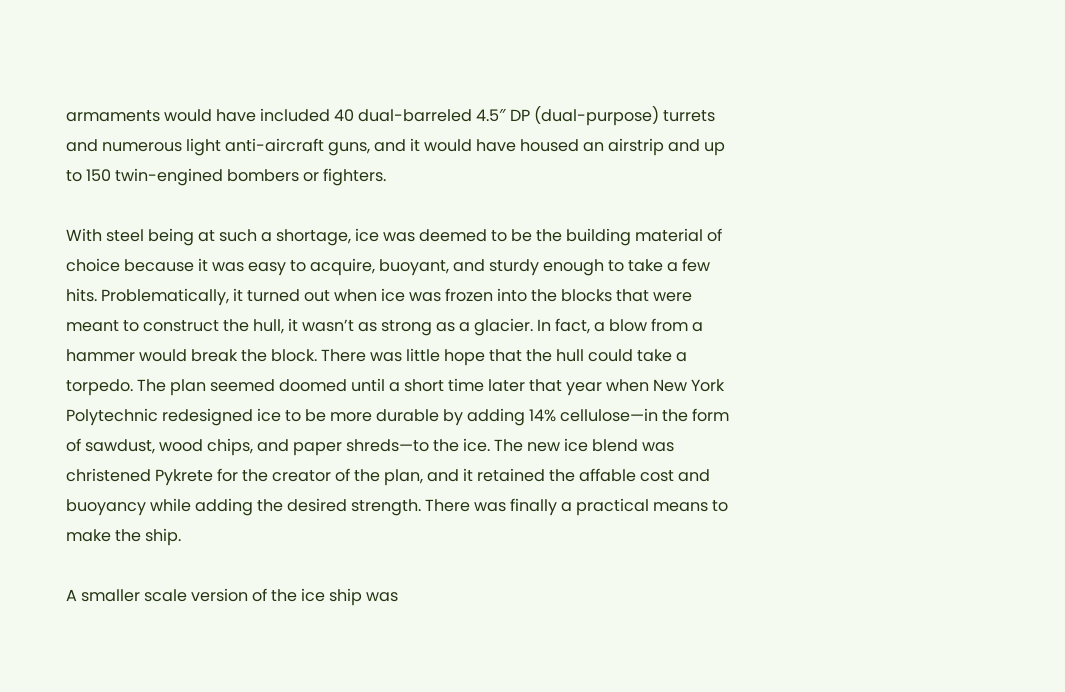armaments would have included 40 dual-barreled 4.5″ DP (dual-purpose) turrets and numerous light anti-aircraft guns, and it would have housed an airstrip and up to 150 twin-engined bombers or fighters.

With steel being at such a shortage, ice was deemed to be the building material of choice because it was easy to acquire, buoyant, and sturdy enough to take a few hits. Problematically, it turned out when ice was frozen into the blocks that were meant to construct the hull, it wasn’t as strong as a glacier. In fact, a blow from a hammer would break the block. There was little hope that the hull could take a torpedo. The plan seemed doomed until a short time later that year when New York Polytechnic redesigned ice to be more durable by adding 14% cellulose—in the form of sawdust, wood chips, and paper shreds—to the ice. The new ice blend was christened Pykrete for the creator of the plan, and it retained the affable cost and buoyancy while adding the desired strength. There was finally a practical means to make the ship.

A smaller scale version of the ice ship was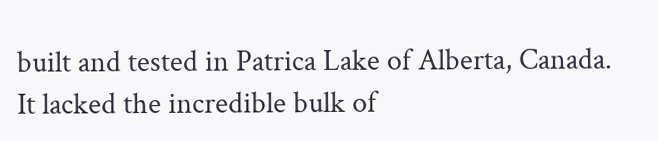built and tested in Patrica Lake of Alberta, Canada. It lacked the incredible bulk of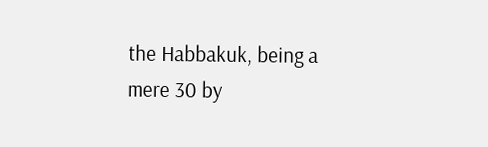the Habbakuk, being a mere 30 by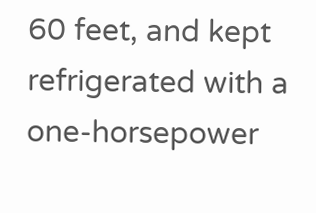60 feet, and kept refrigerated with a one-horsepower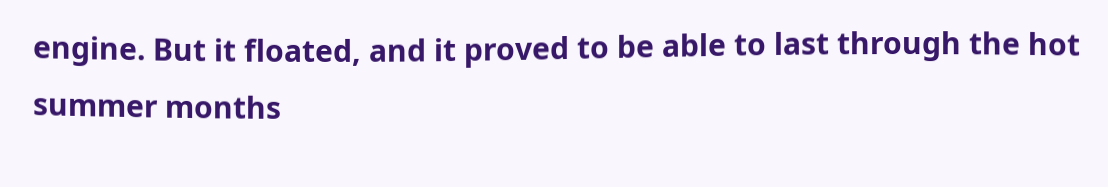engine. But it floated, and it proved to be able to last through the hot summer months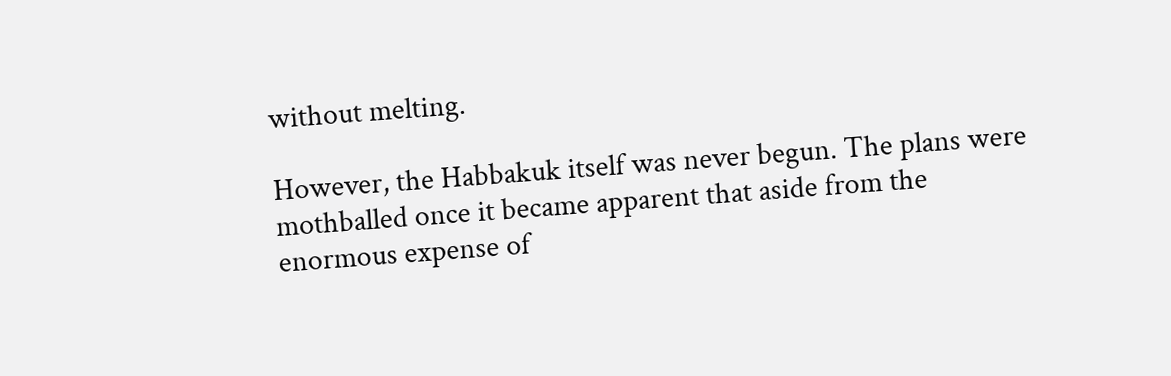without melting.

However, the Habbakuk itself was never begun. The plans were mothballed once it became apparent that aside from the enormous expense of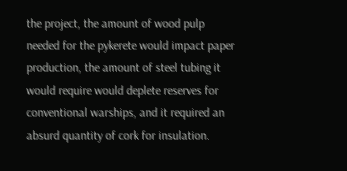the project, the amount of wood pulp needed for the pykerete would impact paper production, the amount of steel tubing it would require would deplete reserves for conventional warships, and it required an absurd quantity of cork for insulation.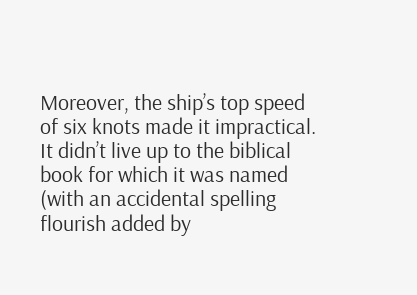Moreover, the ship’s top speed of six knots made it impractical. It didn’t live up to the biblical book for which it was named (with an accidental spelling flourish added by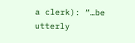a clerk): “…be utterly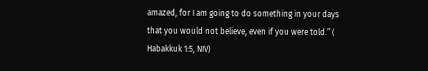amazed, for I am going to do something in your days that you would not believe, even if you were told.” ( Habakkuk 1:5, NIV)